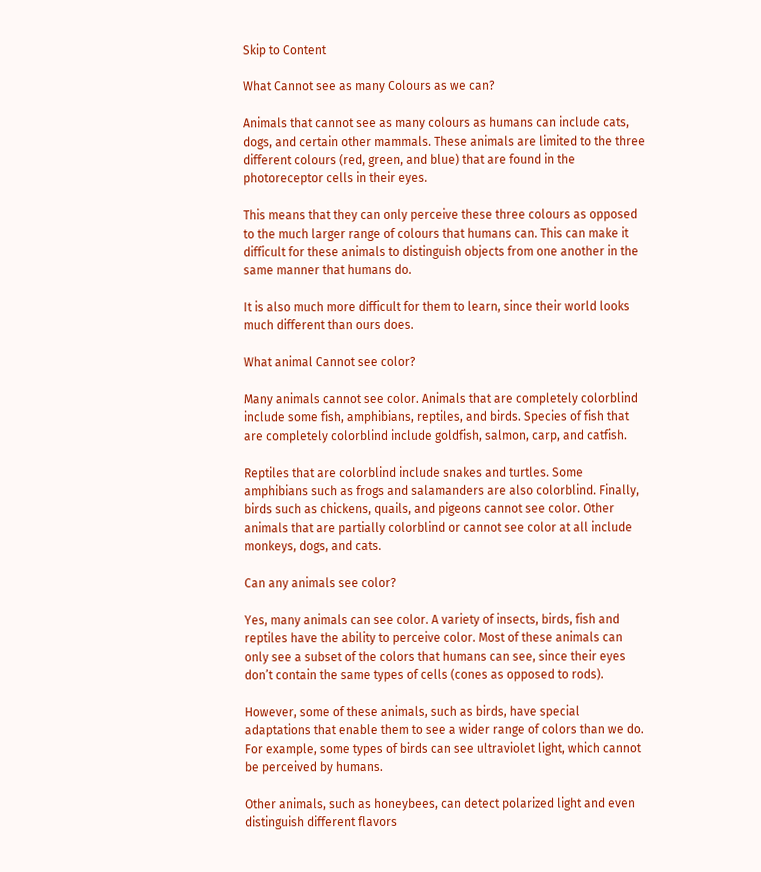Skip to Content

What Cannot see as many Colours as we can?

Animals that cannot see as many colours as humans can include cats, dogs, and certain other mammals. These animals are limited to the three different colours (red, green, and blue) that are found in the photoreceptor cells in their eyes.

This means that they can only perceive these three colours as opposed to the much larger range of colours that humans can. This can make it difficult for these animals to distinguish objects from one another in the same manner that humans do.

It is also much more difficult for them to learn, since their world looks much different than ours does.

What animal Cannot see color?

Many animals cannot see color. Animals that are completely colorblind include some fish, amphibians, reptiles, and birds. Species of fish that are completely colorblind include goldfish, salmon, carp, and catfish.

Reptiles that are colorblind include snakes and turtles. Some amphibians such as frogs and salamanders are also colorblind. Finally, birds such as chickens, quails, and pigeons cannot see color. Other animals that are partially colorblind or cannot see color at all include monkeys, dogs, and cats.

Can any animals see color?

Yes, many animals can see color. A variety of insects, birds, fish and reptiles have the ability to perceive color. Most of these animals can only see a subset of the colors that humans can see, since their eyes don’t contain the same types of cells (cones as opposed to rods).

However, some of these animals, such as birds, have special adaptations that enable them to see a wider range of colors than we do. For example, some types of birds can see ultraviolet light, which cannot be perceived by humans.

Other animals, such as honeybees, can detect polarized light and even distinguish different flavors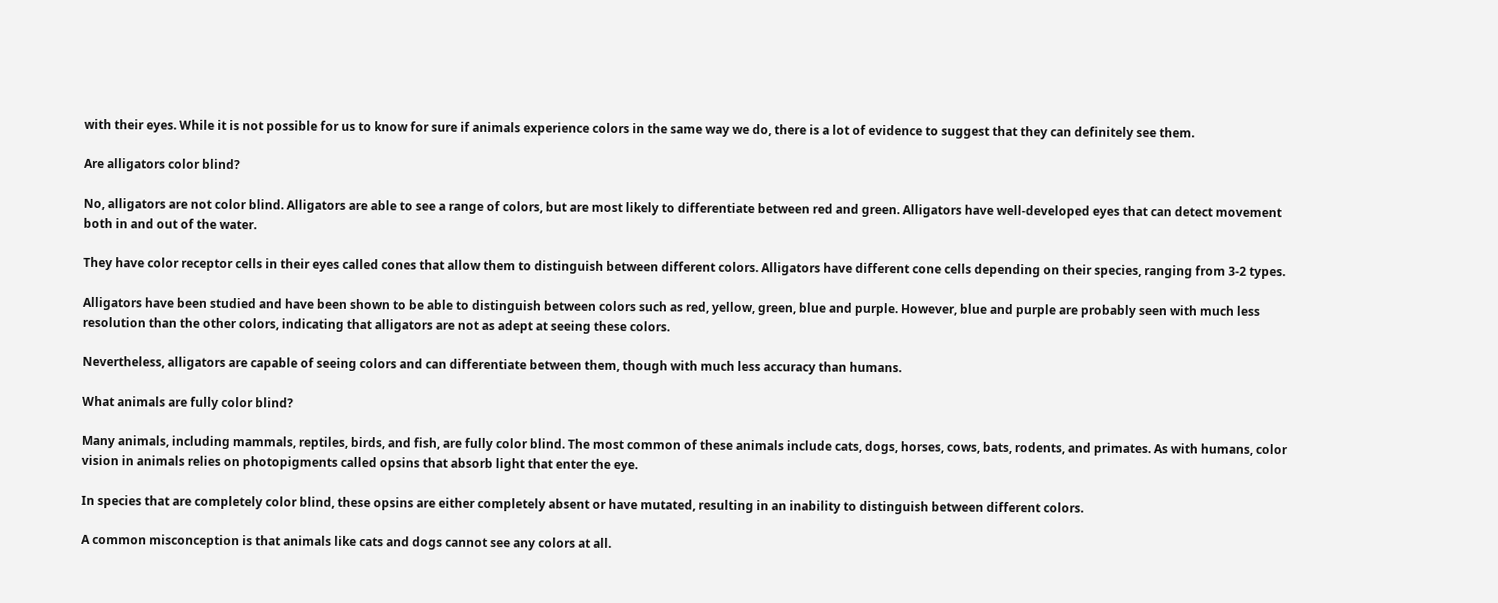with their eyes. While it is not possible for us to know for sure if animals experience colors in the same way we do, there is a lot of evidence to suggest that they can definitely see them.

Are alligators color blind?

No, alligators are not color blind. Alligators are able to see a range of colors, but are most likely to differentiate between red and green. Alligators have well-developed eyes that can detect movement both in and out of the water.

They have color receptor cells in their eyes called cones that allow them to distinguish between different colors. Alligators have different cone cells depending on their species, ranging from 3-2 types.

Alligators have been studied and have been shown to be able to distinguish between colors such as red, yellow, green, blue and purple. However, blue and purple are probably seen with much less resolution than the other colors, indicating that alligators are not as adept at seeing these colors.

Nevertheless, alligators are capable of seeing colors and can differentiate between them, though with much less accuracy than humans.

What animals are fully color blind?

Many animals, including mammals, reptiles, birds, and fish, are fully color blind. The most common of these animals include cats, dogs, horses, cows, bats, rodents, and primates. As with humans, color vision in animals relies on photopigments called opsins that absorb light that enter the eye.

In species that are completely color blind, these opsins are either completely absent or have mutated, resulting in an inability to distinguish between different colors.

A common misconception is that animals like cats and dogs cannot see any colors at all.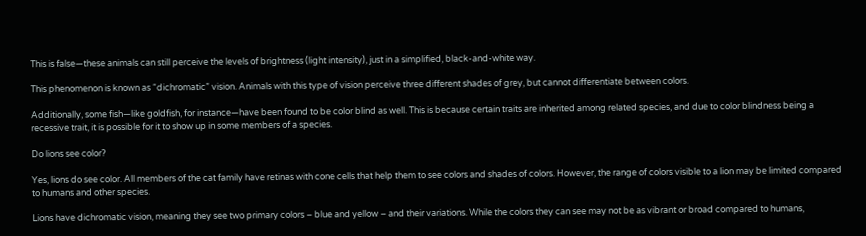This is false—these animals can still perceive the levels of brightness (light intensity), just in a simplified, black-and-white way.

This phenomenon is known as “dichromatic” vision. Animals with this type of vision perceive three different shades of grey, but cannot differentiate between colors.

Additionally, some fish—like goldfish, for instance—have been found to be color blind as well. This is because certain traits are inherited among related species, and due to color blindness being a recessive trait, it is possible for it to show up in some members of a species.

Do lions see color?

Yes, lions do see color. All members of the cat family have retinas with cone cells that help them to see colors and shades of colors. However, the range of colors visible to a lion may be limited compared to humans and other species.

Lions have dichromatic vision, meaning they see two primary colors – blue and yellow – and their variations. While the colors they can see may not be as vibrant or broad compared to humans,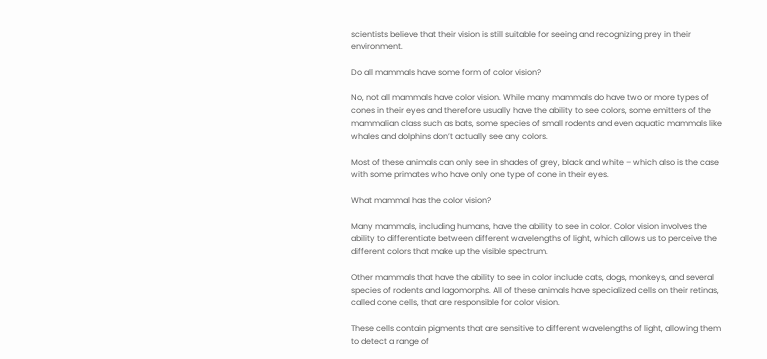scientists believe that their vision is still suitable for seeing and recognizing prey in their environment.

Do all mammals have some form of color vision?

No, not all mammals have color vision. While many mammals do have two or more types of cones in their eyes and therefore usually have the ability to see colors, some emitters of the mammalian class such as bats, some species of small rodents and even aquatic mammals like whales and dolphins don’t actually see any colors.

Most of these animals can only see in shades of grey, black and white – which also is the case with some primates who have only one type of cone in their eyes.

What mammal has the color vision?

Many mammals, including humans, have the ability to see in color. Color vision involves the ability to differentiate between different wavelengths of light, which allows us to perceive the different colors that make up the visible spectrum.

Other mammals that have the ability to see in color include cats, dogs, monkeys, and several species of rodents and lagomorphs. All of these animals have specialized cells on their retinas, called cone cells, that are responsible for color vision.

These cells contain pigments that are sensitive to different wavelengths of light, allowing them to detect a range of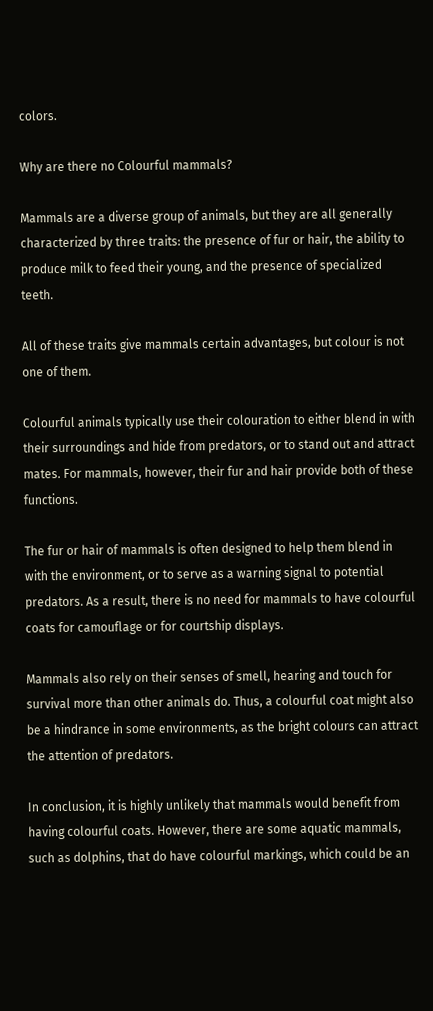colors.

Why are there no Colourful mammals?

Mammals are a diverse group of animals, but they are all generally characterized by three traits: the presence of fur or hair, the ability to produce milk to feed their young, and the presence of specialized teeth.

All of these traits give mammals certain advantages, but colour is not one of them.

Colourful animals typically use their colouration to either blend in with their surroundings and hide from predators, or to stand out and attract mates. For mammals, however, their fur and hair provide both of these functions.

The fur or hair of mammals is often designed to help them blend in with the environment, or to serve as a warning signal to potential predators. As a result, there is no need for mammals to have colourful coats for camouflage or for courtship displays.

Mammals also rely on their senses of smell, hearing and touch for survival more than other animals do. Thus, a colourful coat might also be a hindrance in some environments, as the bright colours can attract the attention of predators.

In conclusion, it is highly unlikely that mammals would benefit from having colourful coats. However, there are some aquatic mammals, such as dolphins, that do have colourful markings, which could be an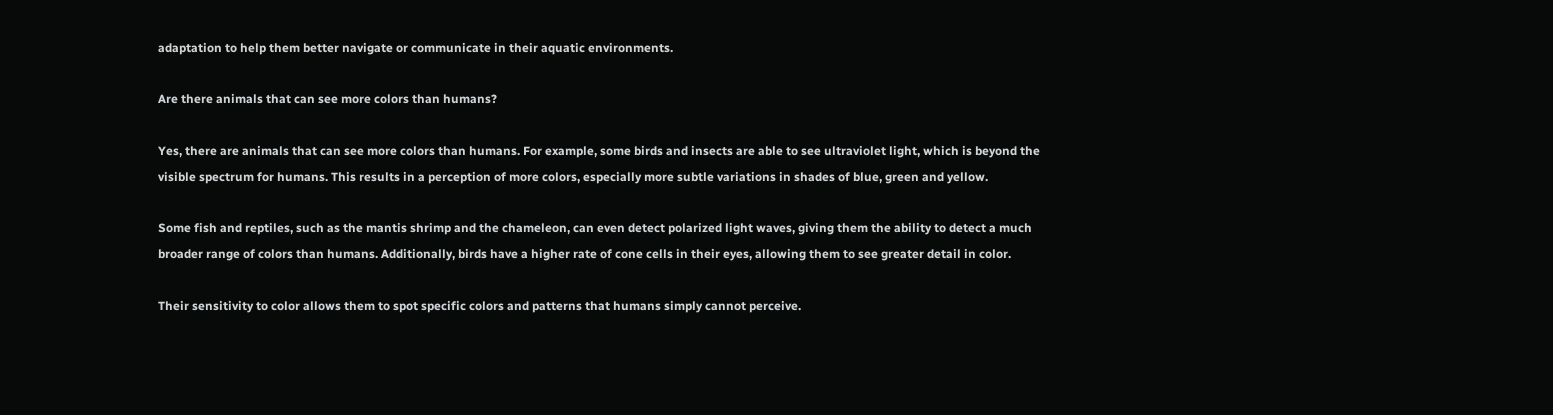adaptation to help them better navigate or communicate in their aquatic environments.

Are there animals that can see more colors than humans?

Yes, there are animals that can see more colors than humans. For example, some birds and insects are able to see ultraviolet light, which is beyond the visible spectrum for humans. This results in a perception of more colors, especially more subtle variations in shades of blue, green and yellow.

Some fish and reptiles, such as the mantis shrimp and the chameleon, can even detect polarized light waves, giving them the ability to detect a much broader range of colors than humans. Additionally, birds have a higher rate of cone cells in their eyes, allowing them to see greater detail in color.

Their sensitivity to color allows them to spot specific colors and patterns that humans simply cannot perceive.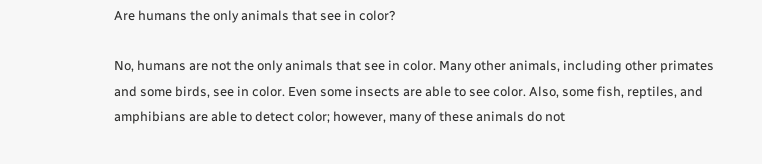Are humans the only animals that see in color?

No, humans are not the only animals that see in color. Many other animals, including other primates and some birds, see in color. Even some insects are able to see color. Also, some fish, reptiles, and amphibians are able to detect color; however, many of these animals do not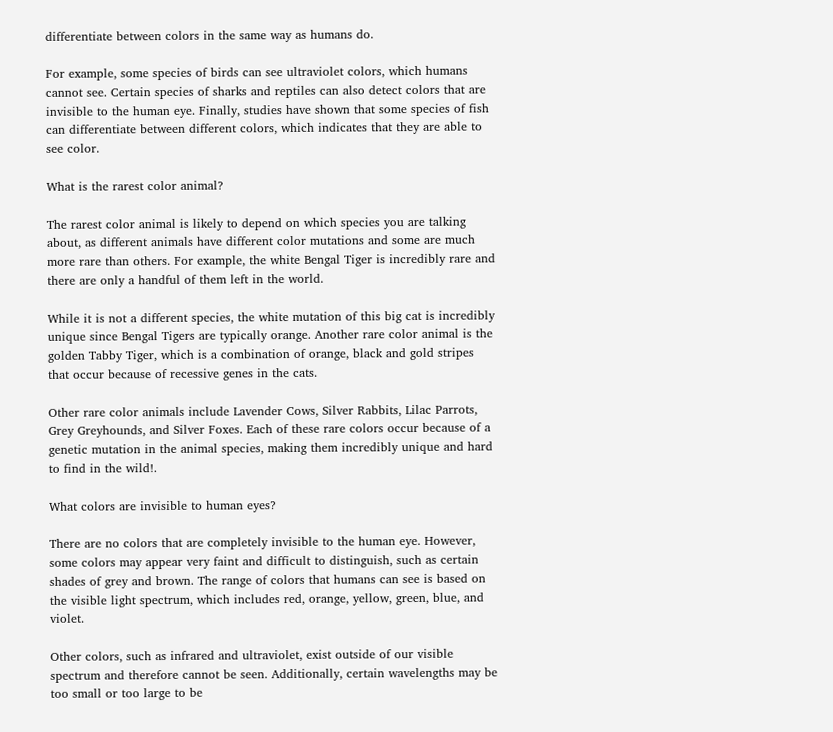differentiate between colors in the same way as humans do.

For example, some species of birds can see ultraviolet colors, which humans cannot see. Certain species of sharks and reptiles can also detect colors that are invisible to the human eye. Finally, studies have shown that some species of fish can differentiate between different colors, which indicates that they are able to see color.

What is the rarest color animal?

The rarest color animal is likely to depend on which species you are talking about, as different animals have different color mutations and some are much more rare than others. For example, the white Bengal Tiger is incredibly rare and there are only a handful of them left in the world.

While it is not a different species, the white mutation of this big cat is incredibly unique since Bengal Tigers are typically orange. Another rare color animal is the golden Tabby Tiger, which is a combination of orange, black and gold stripes that occur because of recessive genes in the cats.

Other rare color animals include Lavender Cows, Silver Rabbits, Lilac Parrots, Grey Greyhounds, and Silver Foxes. Each of these rare colors occur because of a genetic mutation in the animal species, making them incredibly unique and hard to find in the wild!.

What colors are invisible to human eyes?

There are no colors that are completely invisible to the human eye. However, some colors may appear very faint and difficult to distinguish, such as certain shades of grey and brown. The range of colors that humans can see is based on the visible light spectrum, which includes red, orange, yellow, green, blue, and violet.

Other colors, such as infrared and ultraviolet, exist outside of our visible spectrum and therefore cannot be seen. Additionally, certain wavelengths may be too small or too large to be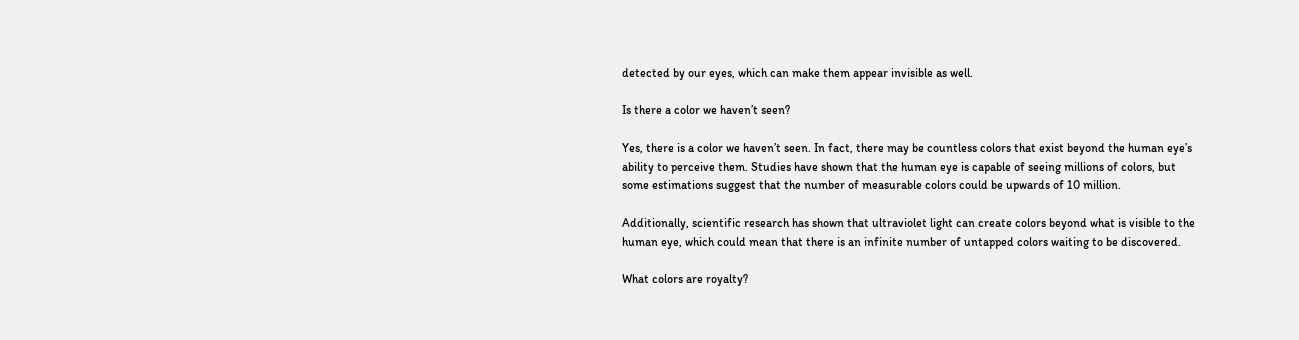detected by our eyes, which can make them appear invisible as well.

Is there a color we haven’t seen?

Yes, there is a color we haven’t seen. In fact, there may be countless colors that exist beyond the human eye’s ability to perceive them. Studies have shown that the human eye is capable of seeing millions of colors, but some estimations suggest that the number of measurable colors could be upwards of 10 million.

Additionally, scientific research has shown that ultraviolet light can create colors beyond what is visible to the human eye, which could mean that there is an infinite number of untapped colors waiting to be discovered.

What colors are royalty?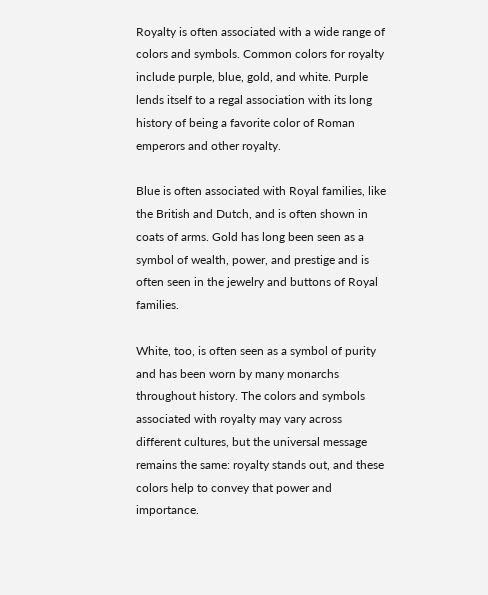Royalty is often associated with a wide range of colors and symbols. Common colors for royalty include purple, blue, gold, and white. Purple lends itself to a regal association with its long history of being a favorite color of Roman emperors and other royalty.

Blue is often associated with Royal families, like the British and Dutch, and is often shown in coats of arms. Gold has long been seen as a symbol of wealth, power, and prestige and is often seen in the jewelry and buttons of Royal families.

White, too, is often seen as a symbol of purity and has been worn by many monarchs throughout history. The colors and symbols associated with royalty may vary across different cultures, but the universal message remains the same: royalty stands out, and these colors help to convey that power and importance.